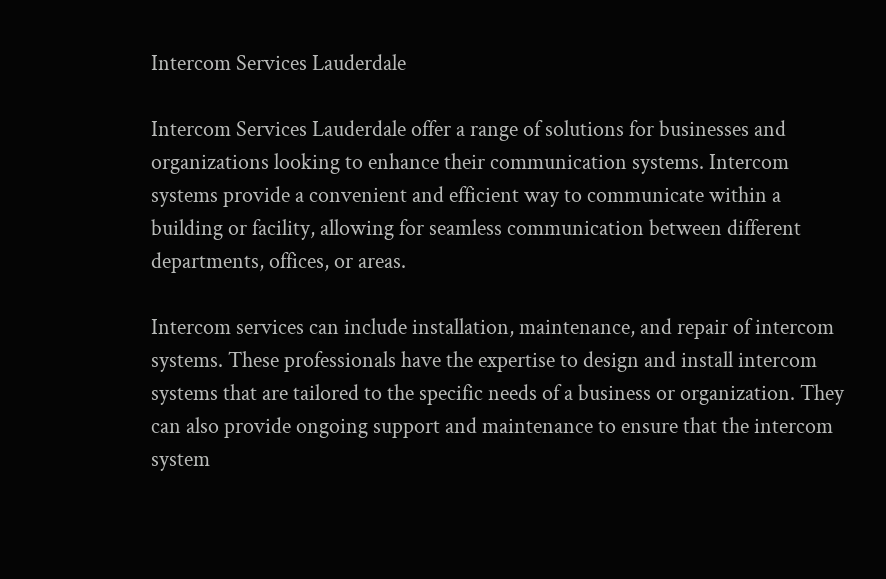Intercom Services Lauderdale

Intercom Services Lauderdale offer a range of solutions for businesses and organizations looking to enhance their communication systems. Intercom systems provide a convenient and efficient way to communicate within a building or facility, allowing for seamless communication between different departments, offices, or areas.

Intercom services can include installation, maintenance, and repair of intercom systems. These professionals have the expertise to design and install intercom systems that are tailored to the specific needs of a business or organization. They can also provide ongoing support and maintenance to ensure that the intercom system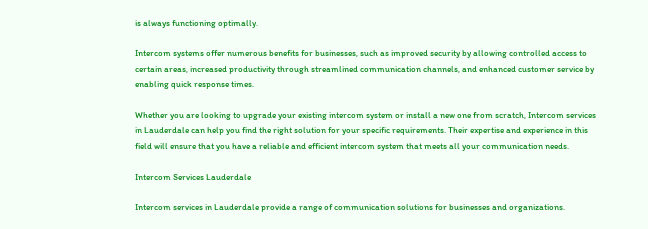is always functioning optimally.

Intercom systems offer numerous benefits for businesses, such as improved security by allowing controlled access to certain areas, increased productivity through streamlined communication channels, and enhanced customer service by enabling quick response times.

Whether you are looking to upgrade your existing intercom system or install a new one from scratch, Intercom services in Lauderdale can help you find the right solution for your specific requirements. Their expertise and experience in this field will ensure that you have a reliable and efficient intercom system that meets all your communication needs.

Intercom Services Lauderdale

Intercom services in Lauderdale provide a range of communication solutions for businesses and organizations.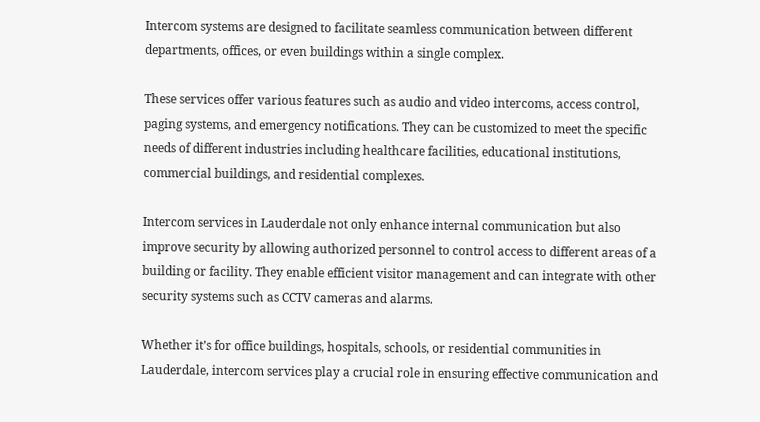Intercom systems are designed to facilitate seamless communication between different departments, offices, or even buildings within a single complex.

These services offer various features such as audio and video intercoms, access control, paging systems, and emergency notifications. They can be customized to meet the specific needs of different industries including healthcare facilities, educational institutions, commercial buildings, and residential complexes.

Intercom services in Lauderdale not only enhance internal communication but also improve security by allowing authorized personnel to control access to different areas of a building or facility. They enable efficient visitor management and can integrate with other security systems such as CCTV cameras and alarms.

Whether it’s for office buildings, hospitals, schools, or residential communities in Lauderdale, intercom services play a crucial role in ensuring effective communication and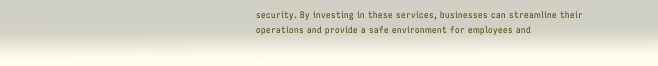security. By investing in these services, businesses can streamline their operations and provide a safe environment for employees and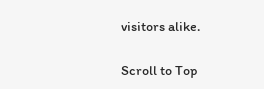visitors alike.

Scroll to Top